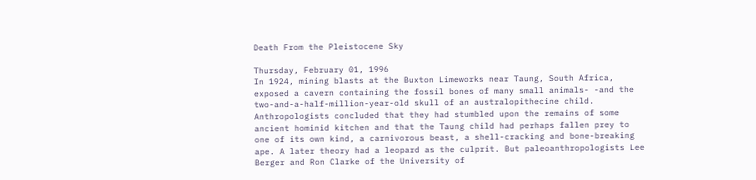Death From the Pleistocene Sky

Thursday, February 01, 1996
In 1924, mining blasts at the Buxton Limeworks near Taung, South Africa, exposed a cavern containing the fossil bones of many small animals- -and the two-and-a-half-million-year-old skull of an australopithecine child. Anthropologists concluded that they had stumbled upon the remains of some ancient hominid kitchen and that the Taung child had perhaps fallen prey to one of its own kind, a carnivorous beast, a shell-cracking and bone-breaking ape. A later theory had a leopard as the culprit. But paleoanthropologists Lee Berger and Ron Clarke of the University of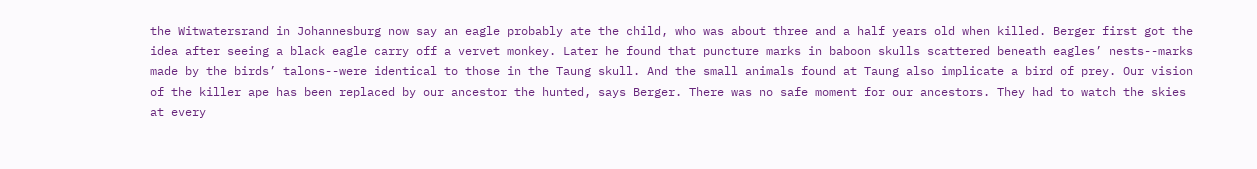the Witwatersrand in Johannesburg now say an eagle probably ate the child, who was about three and a half years old when killed. Berger first got the idea after seeing a black eagle carry off a vervet monkey. Later he found that puncture marks in baboon skulls scattered beneath eagles’ nests--marks made by the birds’ talons--were identical to those in the Taung skull. And the small animals found at Taung also implicate a bird of prey. Our vision of the killer ape has been replaced by our ancestor the hunted, says Berger. There was no safe moment for our ancestors. They had to watch the skies at every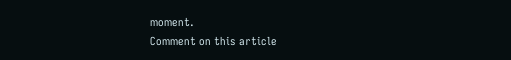moment.
Comment on this article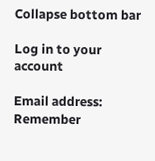Collapse bottom bar

Log in to your account

Email address:
Remember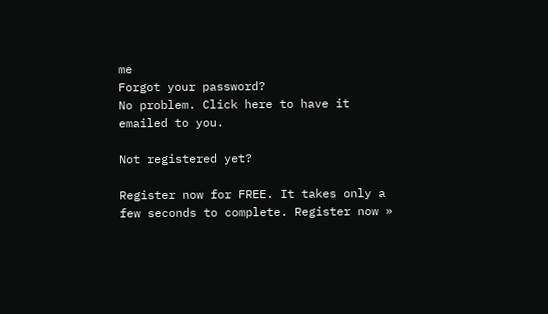me
Forgot your password?
No problem. Click here to have it emailed to you.

Not registered yet?

Register now for FREE. It takes only a few seconds to complete. Register now »